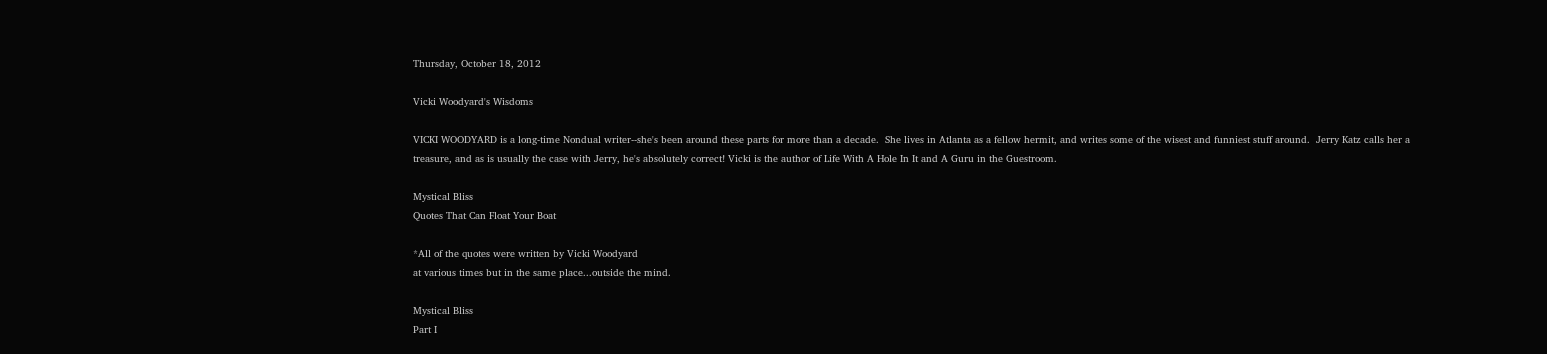Thursday, October 18, 2012

Vicki Woodyard's Wisdoms

VICKI WOODYARD is a long-time Nondual writer--she's been around these parts for more than a decade.  She lives in Atlanta as a fellow hermit, and writes some of the wisest and funniest stuff around.  Jerry Katz calls her a treasure, and as is usually the case with Jerry, he's absolutely correct! Vicki is the author of Life With A Hole In It and A Guru in the Guestroom.

Mystical Bliss
Quotes That Can Float Your Boat

*All of the quotes were written by Vicki Woodyard
at various times but in the same place...outside the mind.

Mystical Bliss
Part I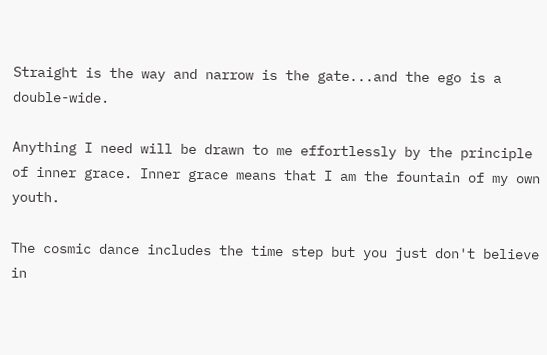Straight is the way and narrow is the gate...and the ego is a double-wide.

Anything I need will be drawn to me effortlessly by the principle of inner grace. Inner grace means that I am the fountain of my own youth.

The cosmic dance includes the time step but you just don't believe in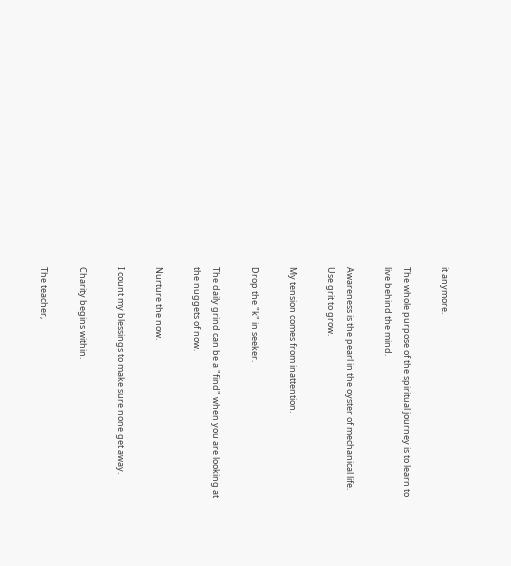it anymore.

The whole purpose of the spiritual journey is to learn to live behind the mind.

Awareness is the pearl in the oyster of mechanical life. Use grit to grow.

My tension comes from inattention.

Drop the "k" in seeker.

The daily grind can be a "find" when you are looking at the nuggets of now.

Nurture the now.

I count my blessings to make sure none get away.

Charity begins within.

The teacher,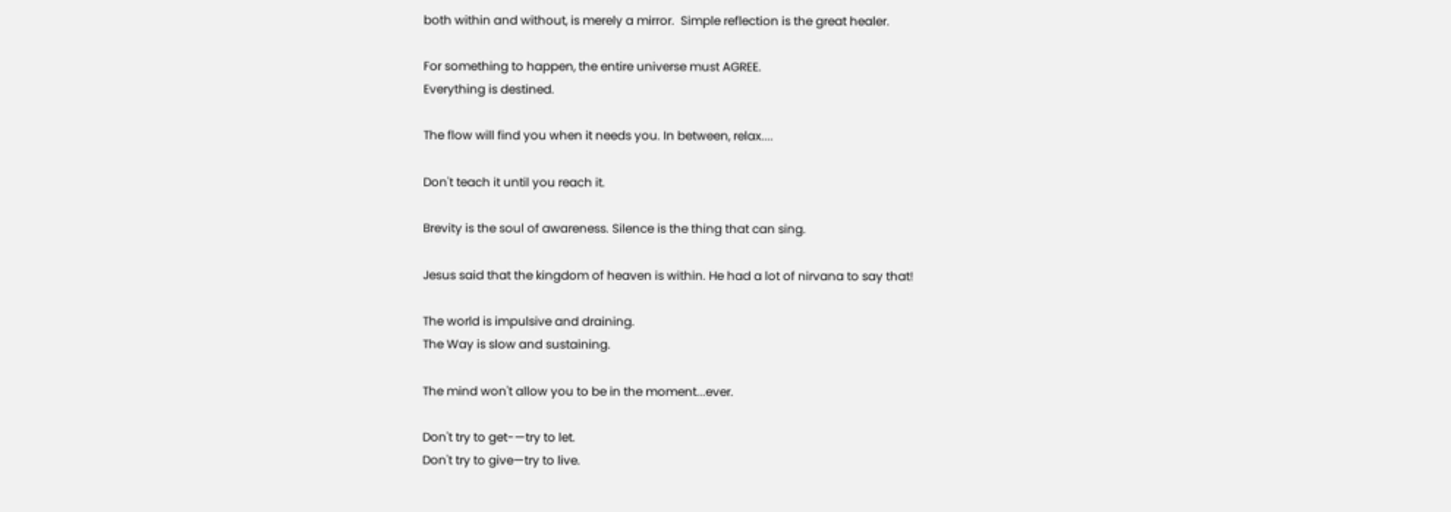both within and without, is merely a mirror.  Simple reflection is the great healer.

For something to happen, the entire universe must AGREE.
Everything is destined.

The flow will find you when it needs you. In between, relax....

Don't teach it until you reach it.

Brevity is the soul of awareness. Silence is the thing that can sing.

Jesus said that the kingdom of heaven is within. He had a lot of nirvana to say that!

The world is impulsive and draining.
The Way is slow and sustaining.

The mind won't allow you to be in the moment...ever.

Don't try to get-—try to let.
Don't try to give—try to live.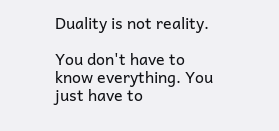Duality is not reality.

You don't have to know everything. You just have to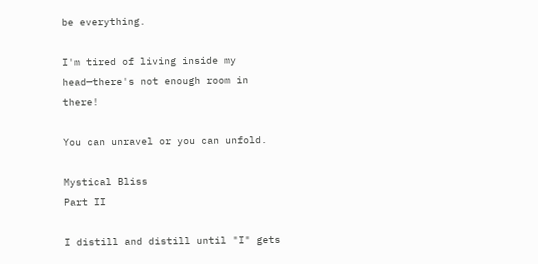be everything.

I'm tired of living inside my head—there's not enough room in there!

You can unravel or you can unfold.

Mystical Bliss
Part II

I distill and distill until "I" gets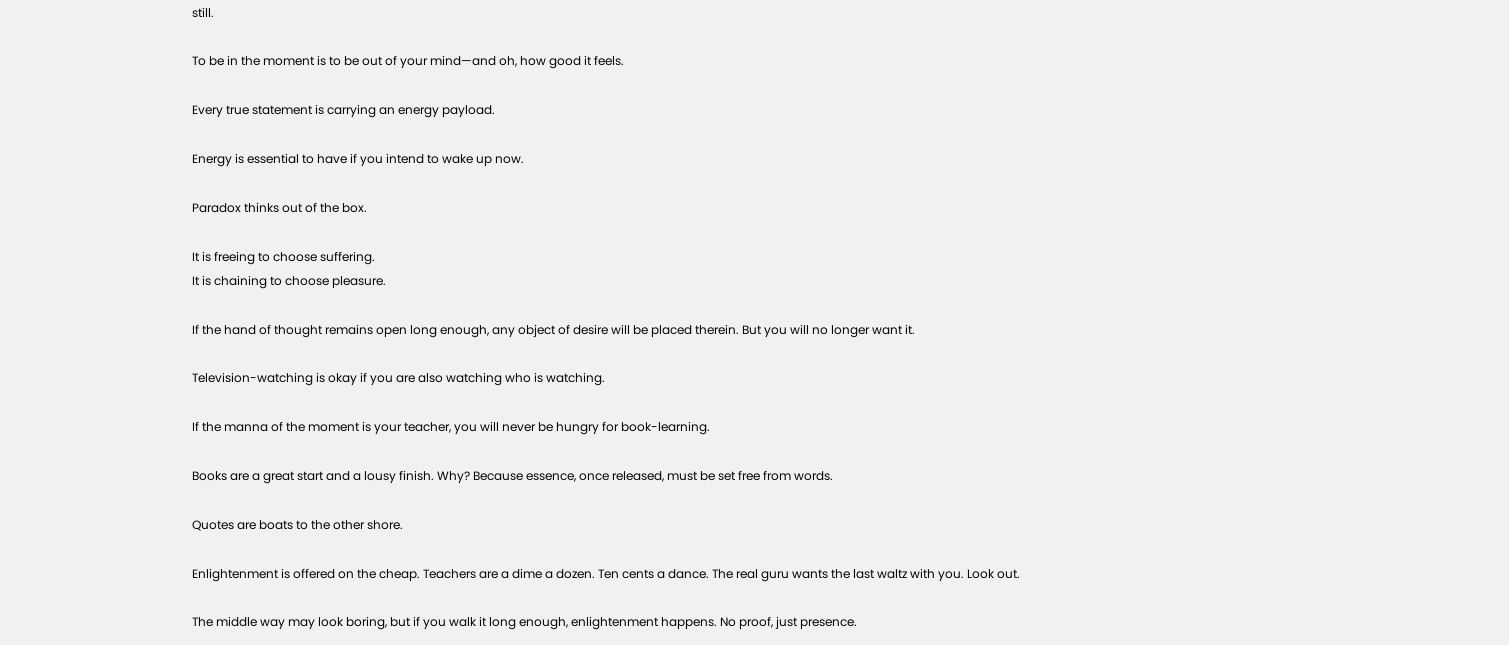still.

To be in the moment is to be out of your mind—and oh, how good it feels.

Every true statement is carrying an energy payload.

Energy is essential to have if you intend to wake up now.

Paradox thinks out of the box.

It is freeing to choose suffering.
It is chaining to choose pleasure.

If the hand of thought remains open long enough, any object of desire will be placed therein. But you will no longer want it.

Television-watching is okay if you are also watching who is watching.

If the manna of the moment is your teacher, you will never be hungry for book-learning.

Books are a great start and a lousy finish. Why? Because essence, once released, must be set free from words.

Quotes are boats to the other shore.

Enlightenment is offered on the cheap. Teachers are a dime a dozen. Ten cents a dance. The real guru wants the last waltz with you. Look out.

The middle way may look boring, but if you walk it long enough, enlightenment happens. No proof, just presence.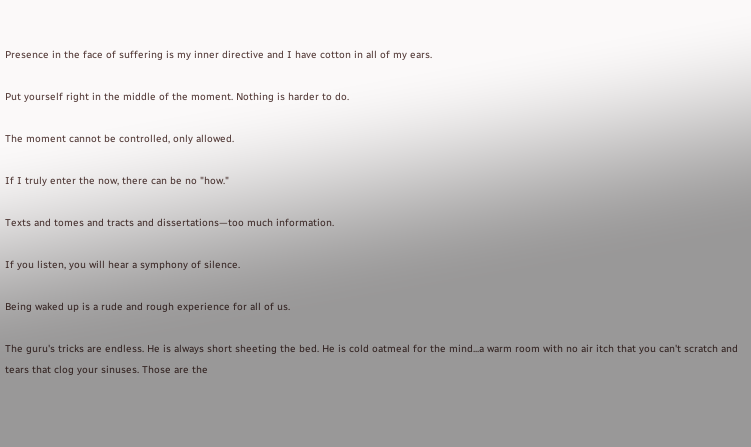Presence in the face of suffering is my inner directive and I have cotton in all of my ears.

Put yourself right in the middle of the moment. Nothing is harder to do.

The moment cannot be controlled, only allowed.

If I truly enter the now, there can be no "how."

Texts and tomes and tracts and dissertations—too much information.

If you listen, you will hear a symphony of silence.

Being waked up is a rude and rough experience for all of us.

The guru's tricks are endless. He is always short sheeting the bed. He is cold oatmeal for the mind...a warm room with no air itch that you can't scratch and tears that clog your sinuses. Those are the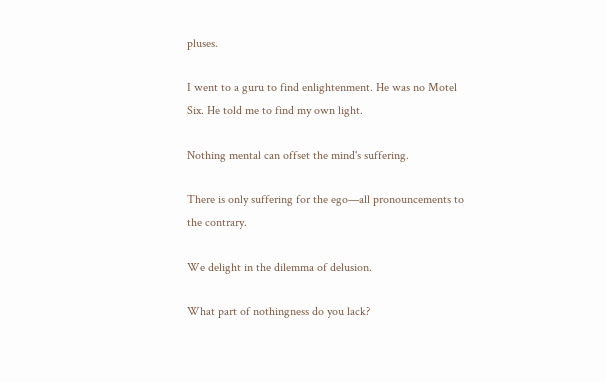pluses.

I went to a guru to find enlightenment. He was no Motel Six. He told me to find my own light.

Nothing mental can offset the mind's suffering.

There is only suffering for the ego—all pronouncements to the contrary.

We delight in the dilemma of delusion.

What part of nothingness do you lack?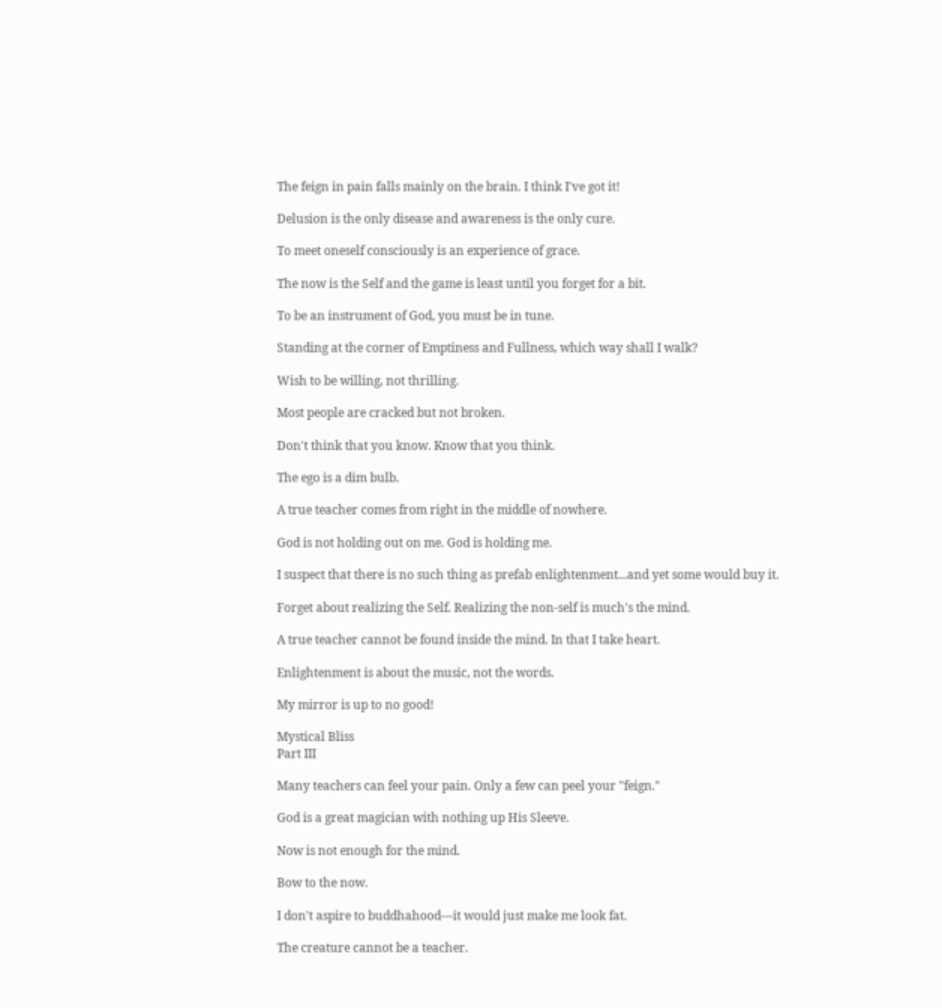The feign in pain falls mainly on the brain. I think I've got it!

Delusion is the only disease and awareness is the only cure.

To meet oneself consciously is an experience of grace.

The now is the Self and the game is least until you forget for a bit.

To be an instrument of God, you must be in tune.

Standing at the corner of Emptiness and Fullness, which way shall I walk?

Wish to be willing, not thrilling.

Most people are cracked but not broken.

Don't think that you know. Know that you think.

The ego is a dim bulb.

A true teacher comes from right in the middle of nowhere.

God is not holding out on me. God is holding me.

I suspect that there is no such thing as prefab enlightenment...and yet some would buy it.

Forget about realizing the Self. Realizing the non-self is much's the mind.

A true teacher cannot be found inside the mind. In that I take heart.

Enlightenment is about the music, not the words.

My mirror is up to no good!

Mystical Bliss
Part III

Many teachers can feel your pain. Only a few can peel your "feign."

God is a great magician with nothing up His Sleeve.

Now is not enough for the mind.

Bow to the now.

I don't aspire to buddhahood—it would just make me look fat.

The creature cannot be a teacher.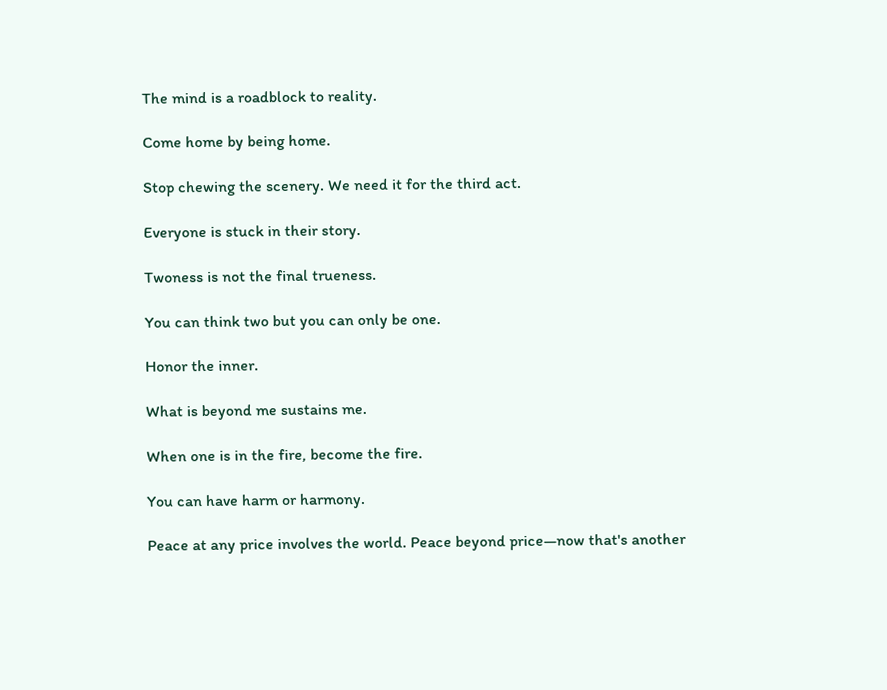The mind is a roadblock to reality.

Come home by being home.

Stop chewing the scenery. We need it for the third act.

Everyone is stuck in their story.

Twoness is not the final trueness.

You can think two but you can only be one.

Honor the inner.

What is beyond me sustains me.

When one is in the fire, become the fire.

You can have harm or harmony.

Peace at any price involves the world. Peace beyond price—now that's another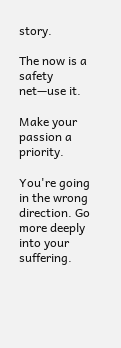story.

The now is a safety net—use it.

Make your passion a priority.

You're going in the wrong direction. Go more deeply into your suffering.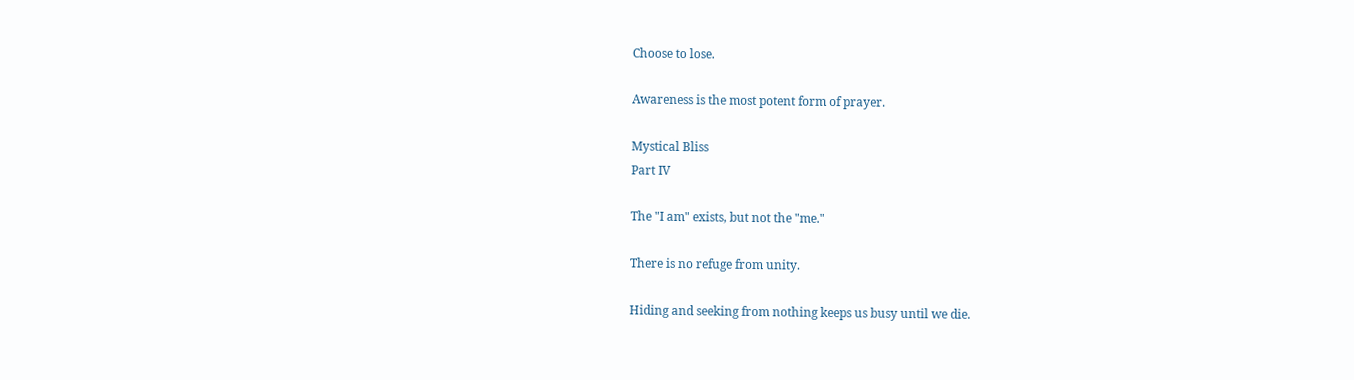Choose to lose.

Awareness is the most potent form of prayer.

Mystical Bliss
Part IV

The "I am" exists, but not the "me."

There is no refuge from unity.

Hiding and seeking from nothing keeps us busy until we die.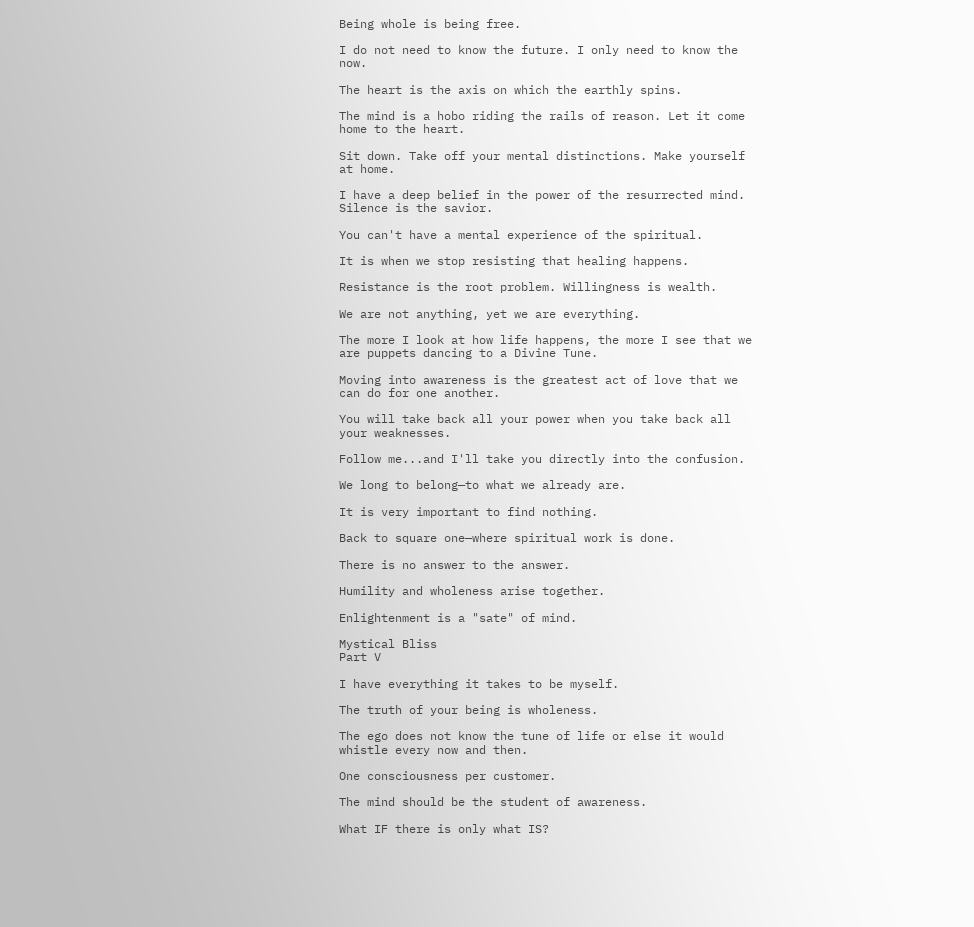Being whole is being free.

I do not need to know the future. I only need to know the now.

The heart is the axis on which the earthly spins.

The mind is a hobo riding the rails of reason. Let it come home to the heart.

Sit down. Take off your mental distinctions. Make yourself at home.

I have a deep belief in the power of the resurrected mind. Silence is the savior.

You can't have a mental experience of the spiritual.

It is when we stop resisting that healing happens.

Resistance is the root problem. Willingness is wealth.

We are not anything, yet we are everything.

The more I look at how life happens, the more I see that we are puppets dancing to a Divine Tune.

Moving into awareness is the greatest act of love that we can do for one another.

You will take back all your power when you take back all your weaknesses.

Follow me...and I'll take you directly into the confusion.

We long to belong—to what we already are.

It is very important to find nothing.

Back to square one—where spiritual work is done.

There is no answer to the answer.

Humility and wholeness arise together.

Enlightenment is a "sate" of mind.

Mystical Bliss
Part V

I have everything it takes to be myself.

The truth of your being is wholeness.

The ego does not know the tune of life or else it would whistle every now and then.

One consciousness per customer.

The mind should be the student of awareness.

What IF there is only what IS?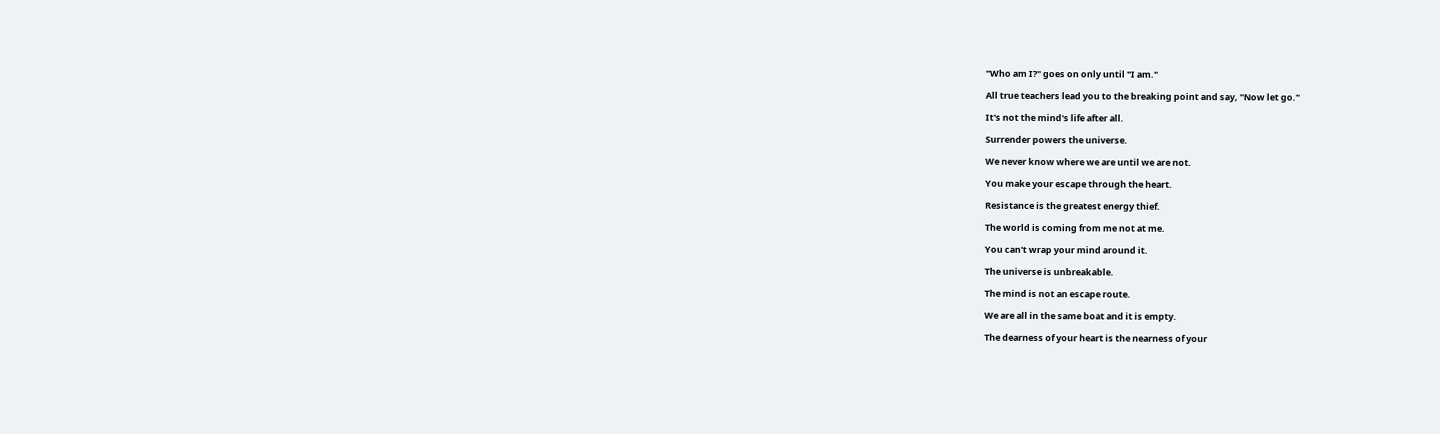"Who am I?" goes on only until "I am."

All true teachers lead you to the breaking point and say, "Now let go."

It's not the mind's life after all.

Surrender powers the universe.

We never know where we are until we are not.

You make your escape through the heart.

Resistance is the greatest energy thief.

The world is coming from me not at me.

You can't wrap your mind around it.

The universe is unbreakable.

The mind is not an escape route.

We are all in the same boat and it is empty.

The dearness of your heart is the nearness of your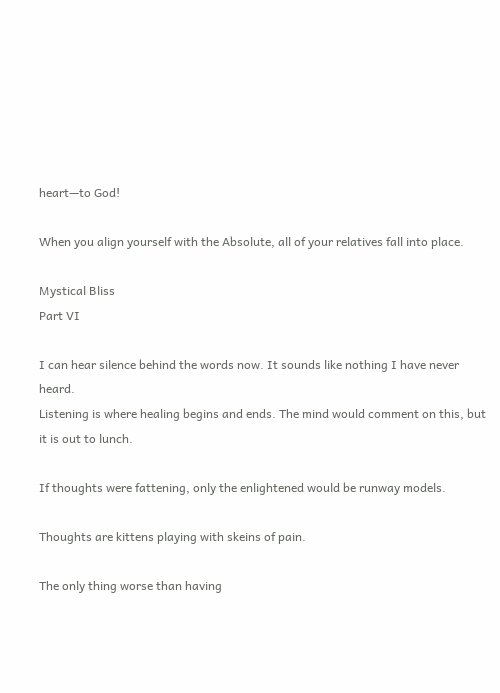heart—to God!

When you align yourself with the Absolute, all of your relatives fall into place.

Mystical Bliss
Part VI

I can hear silence behind the words now. It sounds like nothing I have never heard.
Listening is where healing begins and ends. The mind would comment on this, but it is out to lunch.

If thoughts were fattening, only the enlightened would be runway models.

Thoughts are kittens playing with skeins of pain.

The only thing worse than having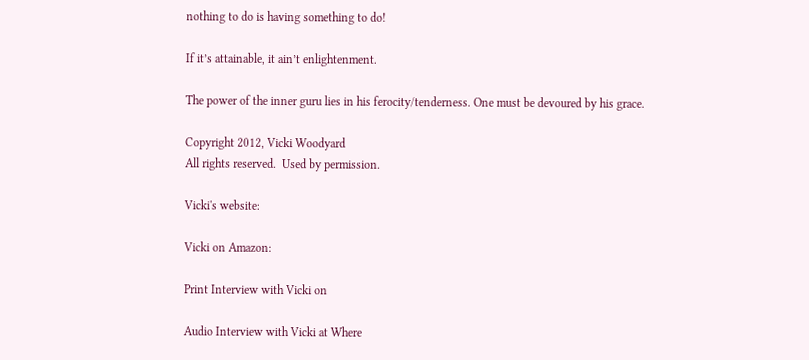nothing to do is having something to do!

If it’s attainable, it ain’t enlightenment.

The power of the inner guru lies in his ferocity/tenderness. One must be devoured by his grace.

Copyright 2012, Vicki Woodyard
All rights reserved.  Used by permission.

Vicki's website:

Vicki on Amazon:

Print Interview with Vicki on

Audio Interview with Vicki at Where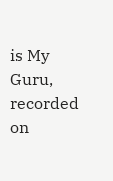is My Guru, recorded on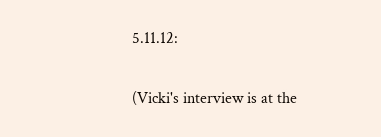5.11.12:

(Vicki's interview is at the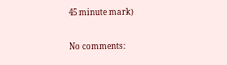45 minute mark)

No comments: